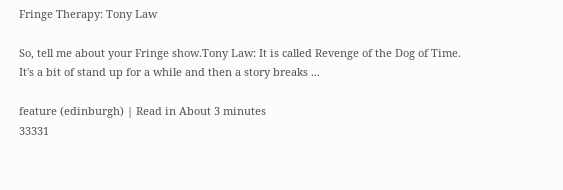Fringe Therapy: Tony Law

So, tell me about your Fringe show.Tony Law: It is called Revenge of the Dog of Time. It's a bit of stand up for a while and then a story breaks ...

feature (edinburgh) | Read in About 3 minutes
33331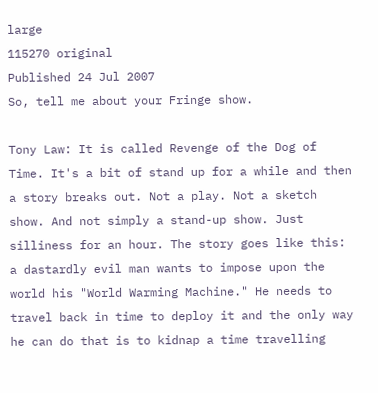large
115270 original
Published 24 Jul 2007
So, tell me about your Fringe show.

Tony Law: It is called Revenge of the Dog of Time. It's a bit of stand up for a while and then a story breaks out. Not a play. Not a sketch show. And not simply a stand-up show. Just silliness for an hour. The story goes like this: a dastardly evil man wants to impose upon the world his "World Warming Machine." He needs to travel back in time to deploy it and the only way he can do that is to kidnap a time travelling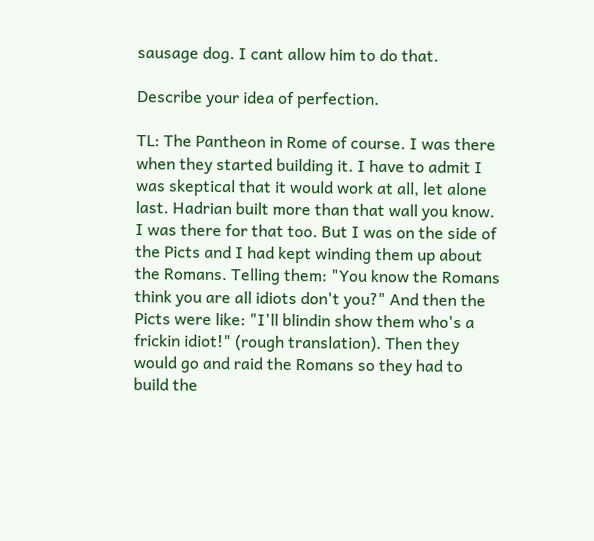sausage dog. I cant allow him to do that.

Describe your idea of perfection.

TL: The Pantheon in Rome of course. I was there when they started building it. I have to admit I was skeptical that it would work at all, let alone last. Hadrian built more than that wall you know. I was there for that too. But I was on the side of the Picts and I had kept winding them up about the Romans. Telling them: "You know the Romans think you are all idiots don't you?" And then the Picts were like: "I'll blindin show them who's a frickin idiot!" (rough translation). Then they would go and raid the Romans so they had to build the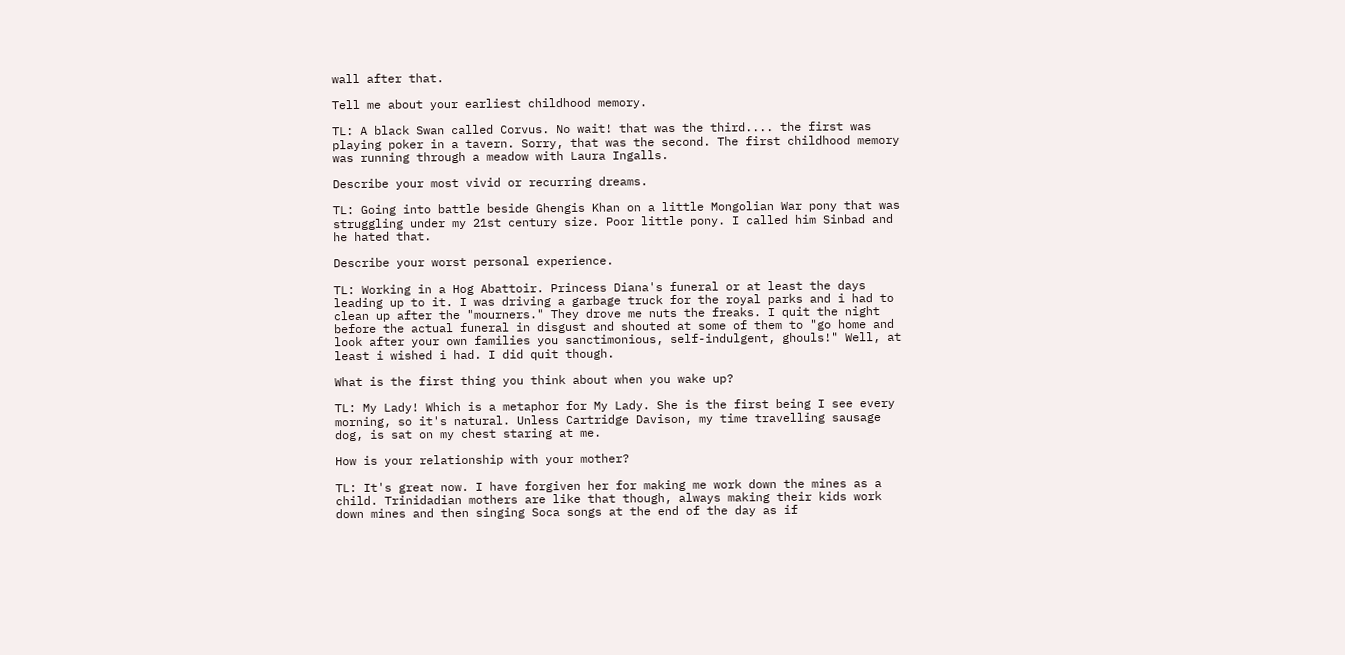wall after that.

Tell me about your earliest childhood memory.

TL: A black Swan called Corvus. No wait! that was the third.... the first was playing poker in a tavern. Sorry, that was the second. The first childhood memory was running through a meadow with Laura Ingalls.

Describe your most vivid or recurring dreams.

TL: Going into battle beside Ghengis Khan on a little Mongolian War pony that was struggling under my 21st century size. Poor little pony. I called him Sinbad and he hated that.

Describe your worst personal experience.

TL: Working in a Hog Abattoir. Princess Diana's funeral or at least the days leading up to it. I was driving a garbage truck for the royal parks and i had to clean up after the "mourners." They drove me nuts the freaks. I quit the night before the actual funeral in disgust and shouted at some of them to "go home and look after your own families you sanctimonious, self-indulgent, ghouls!" Well, at least i wished i had. I did quit though.

What is the first thing you think about when you wake up?

TL: My Lady! Which is a metaphor for My Lady. She is the first being I see every morning, so it's natural. Unless Cartridge Davison, my time travelling sausage dog, is sat on my chest staring at me.

How is your relationship with your mother?

TL: It's great now. I have forgiven her for making me work down the mines as a child. Trinidadian mothers are like that though, always making their kids work down mines and then singing Soca songs at the end of the day as if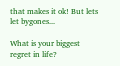that makes it ok! But lets let bygones...

What is your biggest regret in life?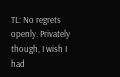TL: No regrets openly. Privately though, I wish I had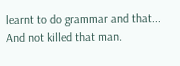learnt to do grammar and that... And not killed that man.